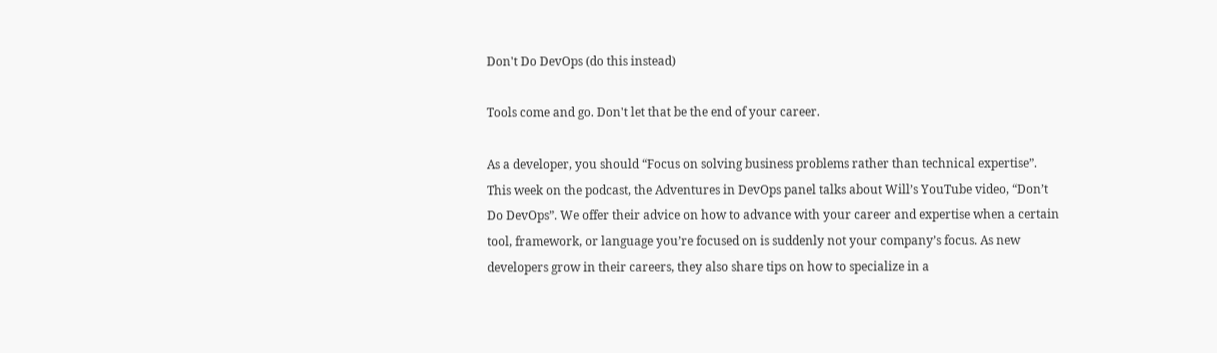Don't Do DevOps (do this instead)

Tools come and go. Don't let that be the end of your career.

As a developer, you should “Focus on solving business problems rather than technical expertise”. This week on the podcast, the Adventures in DevOps panel talks about Will’s YouTube video, “Don’t Do DevOps”. We offer their advice on how to advance with your career and expertise when a certain tool, framework, or language you’re focused on is suddenly not your company’s focus. As new developers grow in their careers, they also share tips on how to specialize in a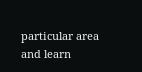particular area and learn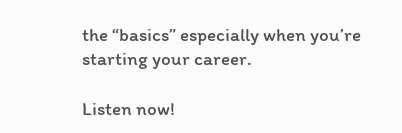the “basics” especially when you’re starting your career.

Listen now!